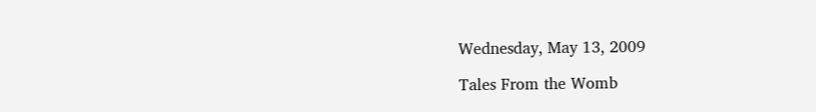Wednesday, May 13, 2009

Tales From the Womb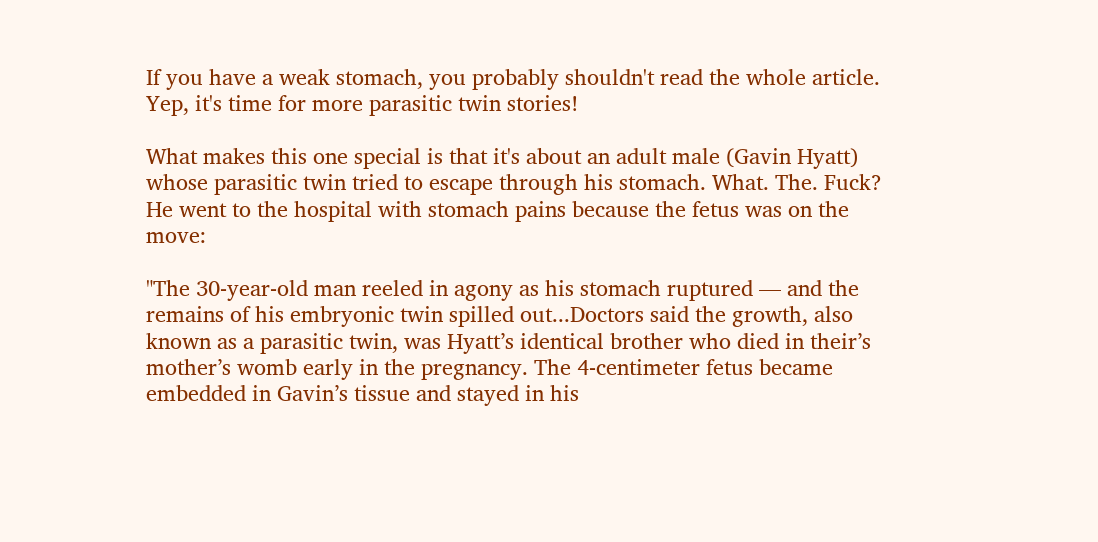If you have a weak stomach, you probably shouldn't read the whole article. Yep, it's time for more parasitic twin stories!

What makes this one special is that it's about an adult male (Gavin Hyatt) whose parasitic twin tried to escape through his stomach. What. The. Fuck? He went to the hospital with stomach pains because the fetus was on the move:

"The 30-year-old man reeled in agony as his stomach ruptured — and the remains of his embryonic twin spilled out...Doctors said the growth, also known as a parasitic twin, was Hyatt’s identical brother who died in their’s mother’s womb early in the pregnancy. The 4-centimeter fetus became embedded in Gavin’s tissue and stayed in his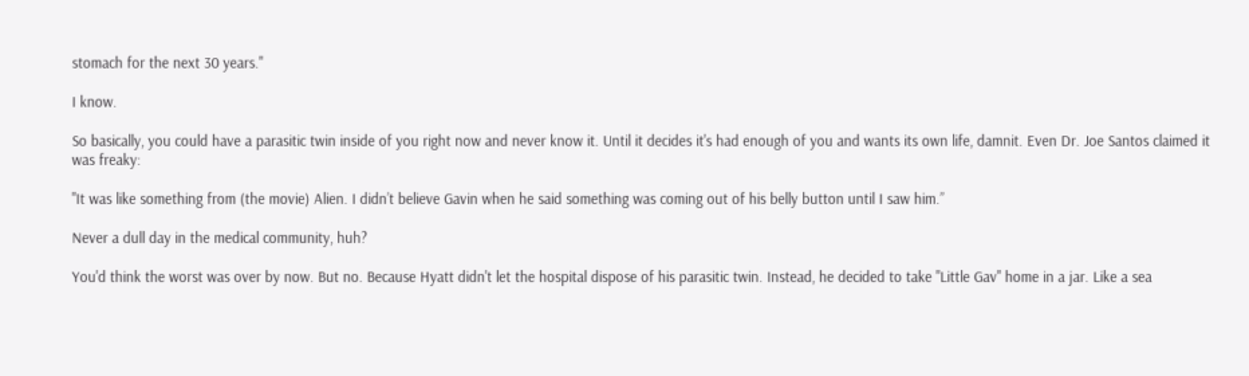stomach for the next 30 years."

I know.

So basically, you could have a parasitic twin inside of you right now and never know it. Until it decides it's had enough of you and wants its own life, damnit. Even Dr. Joe Santos claimed it was freaky:

"It was like something from (the movie) Alien. I didn’t believe Gavin when he said something was coming out of his belly button until I saw him.”

Never a dull day in the medical community, huh?

You'd think the worst was over by now. But no. Because Hyatt didn't let the hospital dispose of his parasitic twin. Instead, he decided to take "Little Gav" home in a jar. Like a sea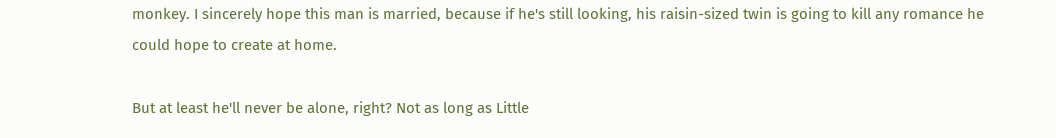monkey. I sincerely hope this man is married, because if he's still looking, his raisin-sized twin is going to kill any romance he could hope to create at home.

But at least he'll never be alone, right? Not as long as Little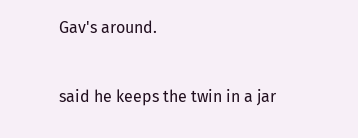Gav's around.


said he keeps the twin in a jar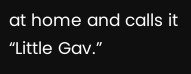at home and calls it “Little Gav.”